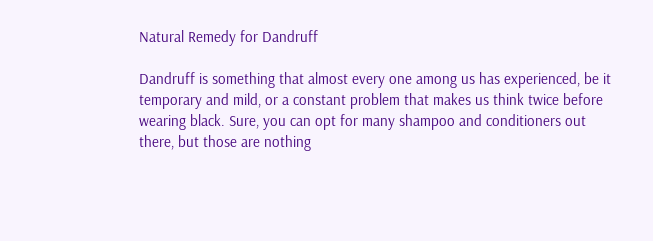Natural Remedy for Dandruff

Dandruff is something that almost every one among us has experienced, be it temporary and mild, or a constant problem that makes us think twice before wearing black. Sure, you can opt for many shampoo and conditioners out there, but those are nothing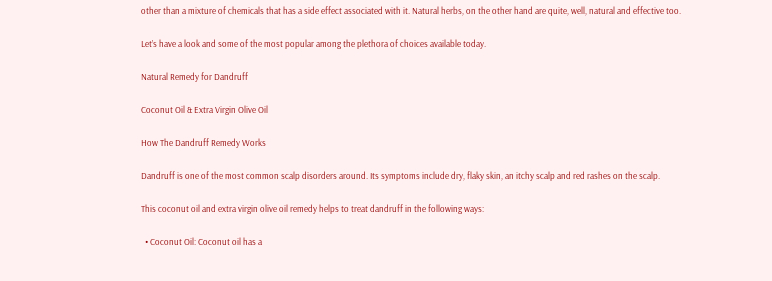other than a mixture of chemicals that has a side effect associated with it. Natural herbs, on the other hand are quite, well, natural and effective too.

Let’s have a look and some of the most popular among the plethora of choices available today.

Natural Remedy for Dandruff

Coconut Oil & Extra Virgin Olive Oil

How The Dandruff Remedy Works

Dandruff is one of the most common scalp disorders around. Its symptoms include dry, flaky skin, an itchy scalp and red rashes on the scalp.

This coconut oil and extra virgin olive oil remedy helps to treat dandruff in the following ways:

  • Coconut Oil: Coconut oil has a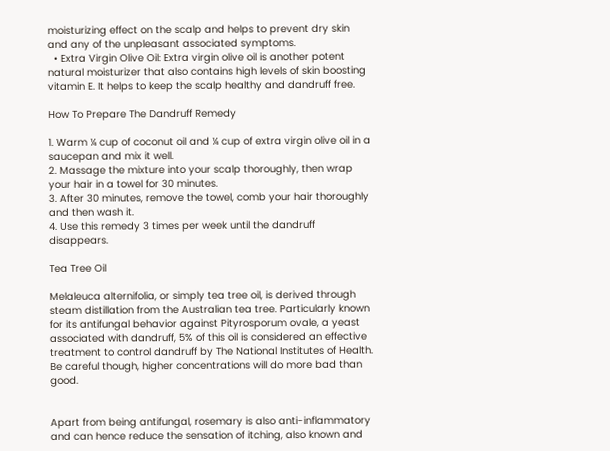moisturizing effect on the scalp and helps to prevent dry skin and any of the unpleasant associated symptoms.
  • Extra Virgin Olive Oil: Extra virgin olive oil is another potent natural moisturizer that also contains high levels of skin boosting vitamin E. It helps to keep the scalp healthy and dandruff free.

How To Prepare The Dandruff Remedy

1. Warm ¼ cup of coconut oil and ¼ cup of extra virgin olive oil in a saucepan and mix it well.
2. Massage the mixture into your scalp thoroughly, then wrap your hair in a towel for 30 minutes.
3. After 30 minutes, remove the towel, comb your hair thoroughly and then wash it.
4. Use this remedy 3 times per week until the dandruff disappears.

Tea Tree Oil

Melaleuca alternifolia, or simply tea tree oil, is derived through steam distillation from the Australian tea tree. Particularly known for its antifungal behavior against Pityrosporum ovale, a yeast associated with dandruff, 5% of this oil is considered an effective treatment to control dandruff by The National Institutes of Health. Be careful though, higher concentrations will do more bad than good.


Apart from being antifungal, rosemary is also anti-inflammatory and can hence reduce the sensation of itching, also known and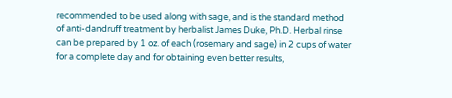recommended to be used along with sage, and is the standard method of anti-dandruff treatment by herbalist James Duke, Ph.D. Herbal rinse can be prepared by 1 oz. of each (rosemary and sage) in 2 cups of water for a complete day and for obtaining even better results,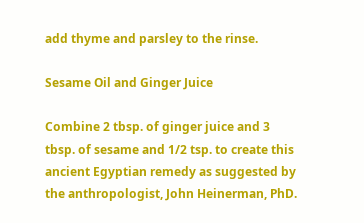add thyme and parsley to the rinse.

Sesame Oil and Ginger Juice

Combine 2 tbsp. of ginger juice and 3 tbsp. of sesame and 1/2 tsp. to create this ancient Egyptian remedy as suggested by the anthropologist, John Heinerman, PhD.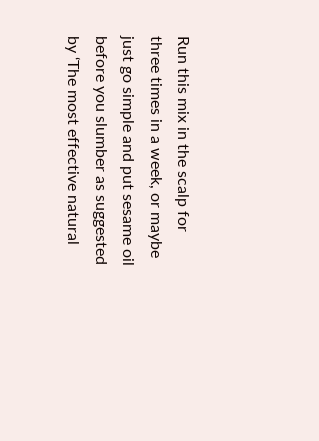Run this mix in the scalp for three times in a week, or maybe just go simple and put sesame oil before you slumber as suggested by ‘The most effective natural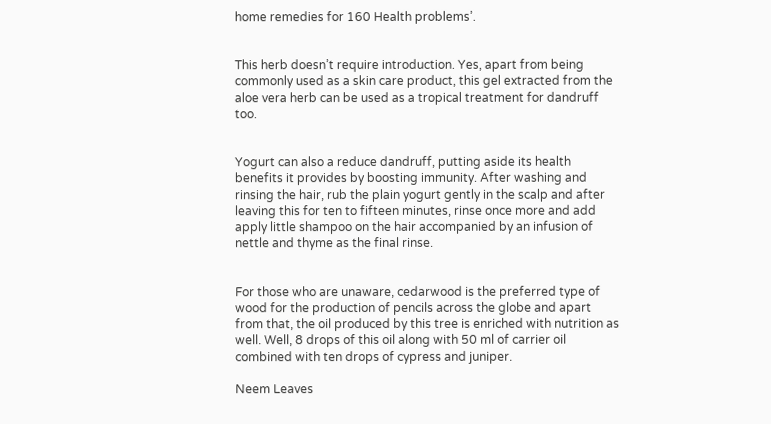home remedies for 160 Health problems’.


This herb doesn’t require introduction. Yes, apart from being commonly used as a skin care product, this gel extracted from the aloe vera herb can be used as a tropical treatment for dandruff too.


Yogurt can also a reduce dandruff, putting aside its health benefits it provides by boosting immunity. After washing and rinsing the hair, rub the plain yogurt gently in the scalp and after leaving this for ten to fifteen minutes, rinse once more and add apply little shampoo on the hair accompanied by an infusion of nettle and thyme as the final rinse.


For those who are unaware, cedarwood is the preferred type of wood for the production of pencils across the globe and apart from that, the oil produced by this tree is enriched with nutrition as well. Well, 8 drops of this oil along with 50 ml of carrier oil combined with ten drops of cypress and juniper.

Neem Leaves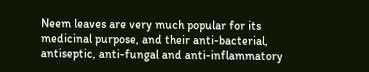Neem leaves are very much popular for its medicinal purpose, and their anti-bacterial, antiseptic, anti-fungal and anti-inflammatory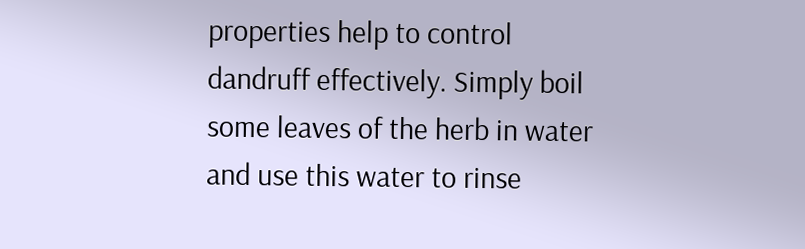properties help to control dandruff effectively. Simply boil some leaves of the herb in water and use this water to rinse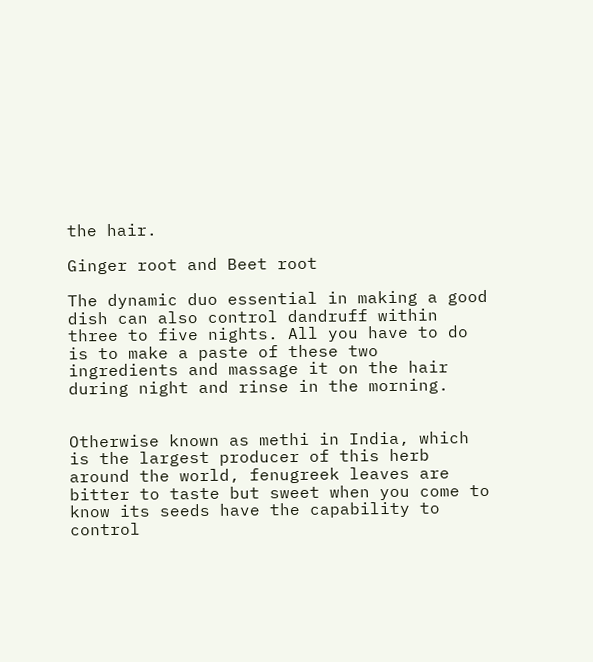the hair.

Ginger root and Beet root

The dynamic duo essential in making a good dish can also control dandruff within three to five nights. All you have to do is to make a paste of these two ingredients and massage it on the hair during night and rinse in the morning.


Otherwise known as methi in India, which is the largest producer of this herb around the world, fenugreek leaves are bitter to taste but sweet when you come to know its seeds have the capability to control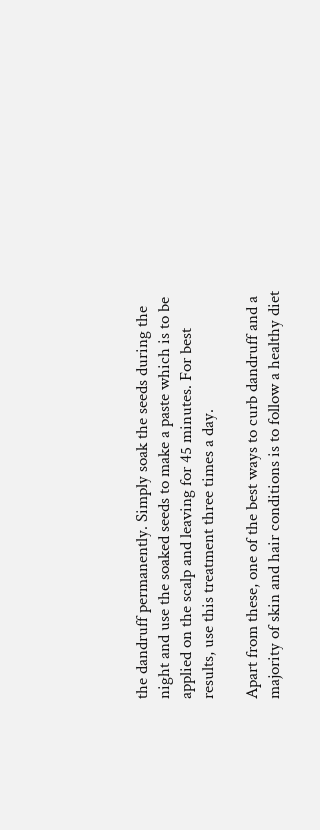the dandruff permanently. Simply soak the seeds during the night and use the soaked seeds to make a paste which is to be applied on the scalp and leaving for 45 minutes. For best results, use this treatment three times a day.

Apart from these, one of the best ways to curb dandruff and a majority of skin and hair conditions is to follow a healthy diet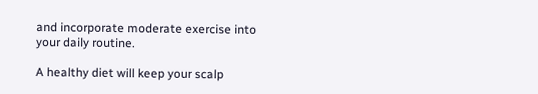and incorporate moderate exercise into your daily routine.

A healthy diet will keep your scalp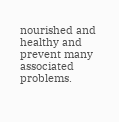nourished and healthy and prevent many associated problems.